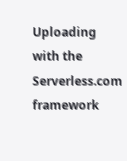Uploading with the Serverless.com framework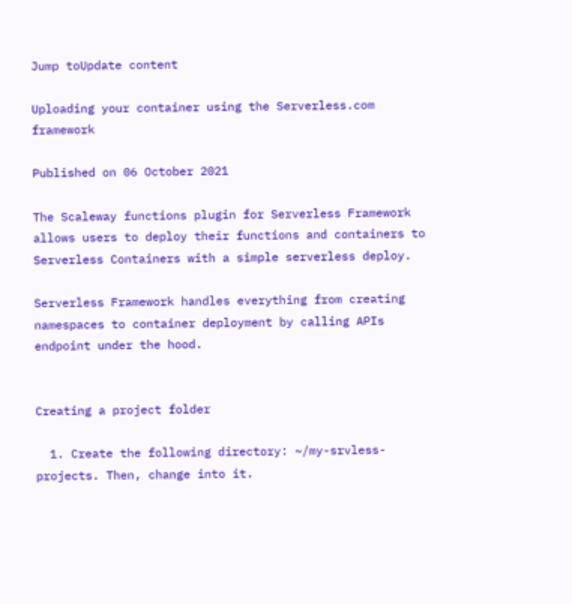Jump toUpdate content

Uploading your container using the Serverless.com framework

Published on 06 October 2021

The Scaleway functions plugin for Serverless Framework allows users to deploy their functions and containers to Serverless Containers with a simple serverless deploy.

Serverless Framework handles everything from creating namespaces to container deployment by calling APIs endpoint under the hood.


Creating a project folder

  1. Create the following directory: ~/my-srvless-projects. Then, change into it.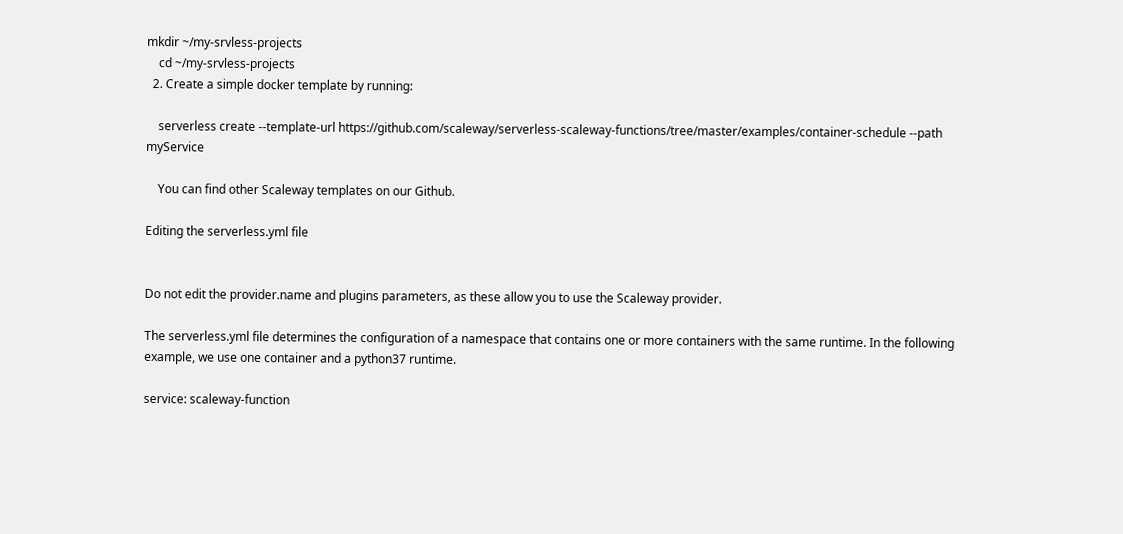mkdir ~/my-srvless-projects
    cd ~/my-srvless-projects
  2. Create a simple docker template by running:

    serverless create --template-url https://github.com/scaleway/serverless-scaleway-functions/tree/master/examples/container-schedule --path myService

    You can find other Scaleway templates on our Github.

Editing the serverless.yml file


Do not edit the provider.name and plugins parameters, as these allow you to use the Scaleway provider.

The serverless.yml file determines the configuration of a namespace that contains one or more containers with the same runtime. In the following example, we use one container and a python37 runtime.

service: scaleway-function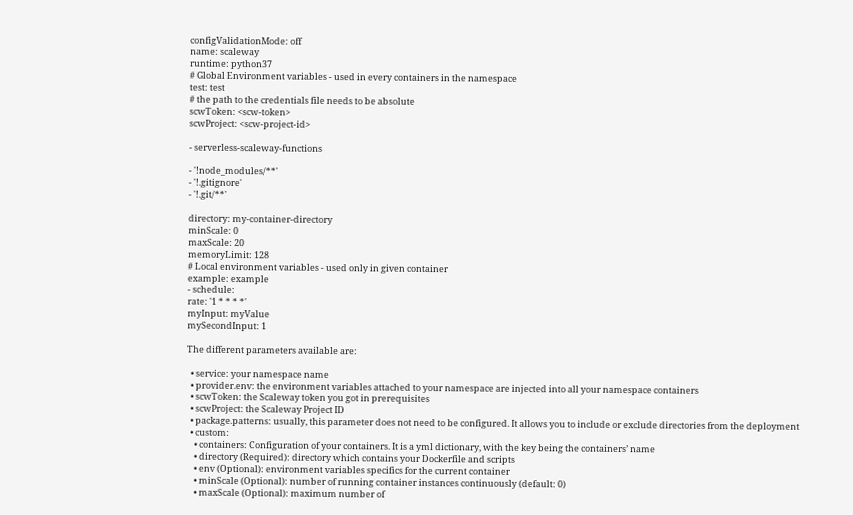configValidationMode: off
name: scaleway
runtime: python37
# Global Environment variables - used in every containers in the namespace
test: test
# the path to the credentials file needs to be absolute
scwToken: <scw-token>
scwProject: <scw-project-id>

- serverless-scaleway-functions

- '!node_modules/**'
- '!.gitignore'
- '!.git/**'

directory: my-container-directory
minScale: 0
maxScale: 20
memoryLimit: 128
# Local environment variables - used only in given container
example: example
- schedule:
rate: '1 * * * *'
myInput: myValue
mySecondInput: 1

The different parameters available are:

  • service: your namespace name
  • provider.env: the environment variables attached to your namespace are injected into all your namespace containers
  • scwToken: the Scaleway token you got in prerequisites
  • scwProject: the Scaleway Project ID
  • package.patterns: usually, this parameter does not need to be configured. It allows you to include or exclude directories from the deployment
  • custom:
    • containers: Configuration of your containers. It is a yml dictionary, with the key being the containers’ name
    • directory (Required): directory which contains your Dockerfile and scripts
    • env (Optional): environment variables specifics for the current container
    • minScale (Optional): number of running container instances continuously (default: 0)
    • maxScale (Optional): maximum number of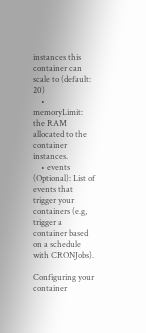instances this container can scale to (default: 20)
    • memoryLimit: the RAM allocated to the container instances.
    • events (Optional): List of events that trigger your containers (e.g, trigger a container based on a schedule with CRONJobs).

Configuring your container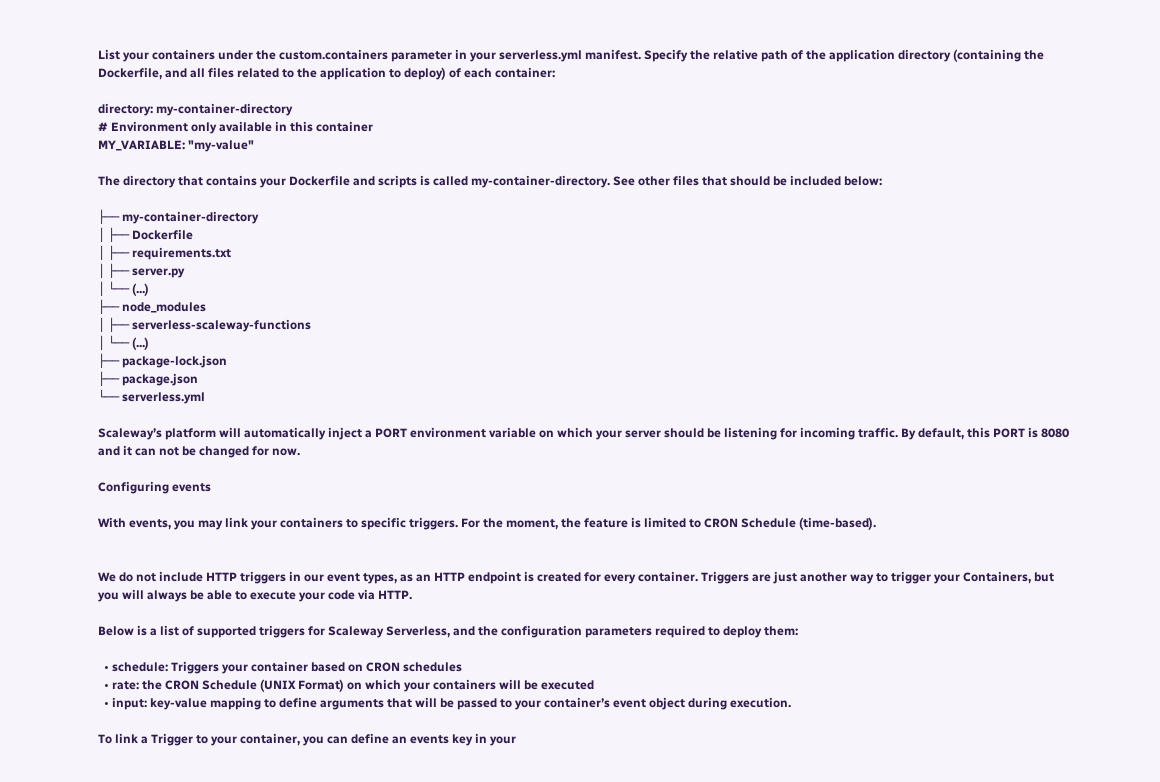List your containers under the custom.containers parameter in your serverless.yml manifest. Specify the relative path of the application directory (containing the Dockerfile, and all files related to the application to deploy) of each container:

directory: my-container-directory
# Environment only available in this container
MY_VARIABLE: "my-value"

The directory that contains your Dockerfile and scripts is called my-container-directory. See other files that should be included below:

├── my-container-directory
│ ├── Dockerfile
│ ├── requirements.txt
│ ├── server.py
│ └── (...)
├── node_modules
│ ├── serverless-scaleway-functions
│ └── (...)
├── package-lock.json
├── package.json
└── serverless.yml

Scaleway’s platform will automatically inject a PORT environment variable on which your server should be listening for incoming traffic. By default, this PORT is 8080 and it can not be changed for now.

Configuring events

With events, you may link your containers to specific triggers. For the moment, the feature is limited to CRON Schedule (time-based).


We do not include HTTP triggers in our event types, as an HTTP endpoint is created for every container. Triggers are just another way to trigger your Containers, but you will always be able to execute your code via HTTP.

Below is a list of supported triggers for Scaleway Serverless, and the configuration parameters required to deploy them:

  • schedule: Triggers your container based on CRON schedules
  • rate: the CRON Schedule (UNIX Format) on which your containers will be executed
  • input: key-value mapping to define arguments that will be passed to your container’s event object during execution.

To link a Trigger to your container, you can define an events key in your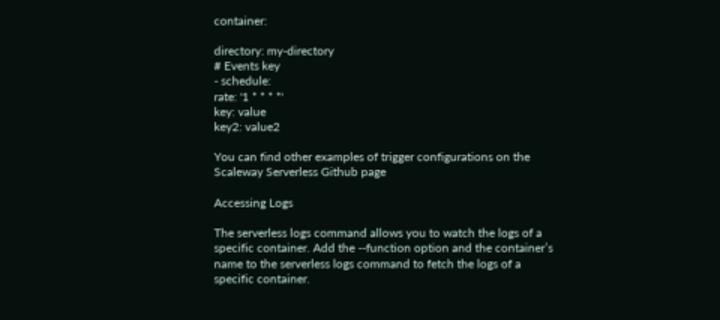container:

directory: my-directory
# Events key
- schedule:
rate: '1 * * * *'
key: value
key2: value2

You can find other examples of trigger configurations on the Scaleway Serverless Github page

Accessing Logs

The serverless logs command allows you to watch the logs of a specific container. Add the --function option and the container’s name to the serverless logs command to fetch the logs of a specific container.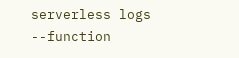serverless logs --function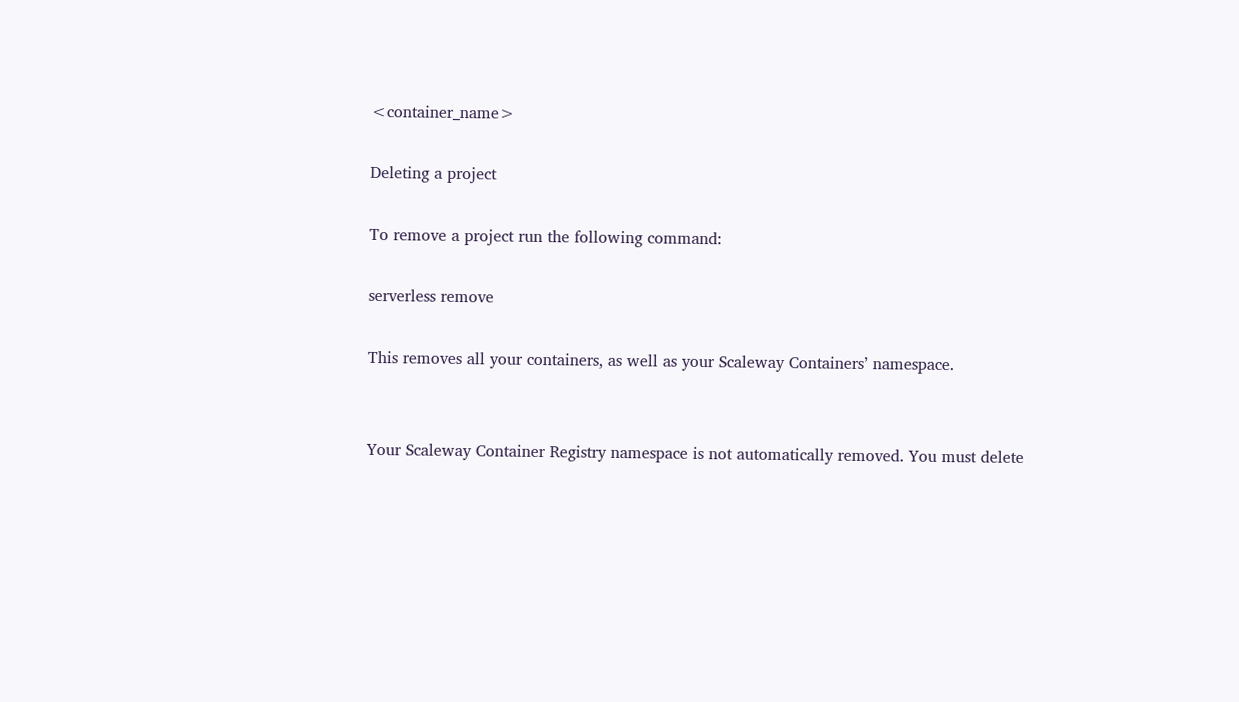<container_name>

Deleting a project

To remove a project run the following command:

serverless remove

This removes all your containers, as well as your Scaleway Containers’ namespace.


Your Scaleway Container Registry namespace is not automatically removed. You must delete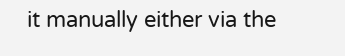it manually either via the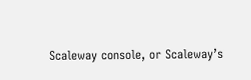Scaleway console, or Scaleway’s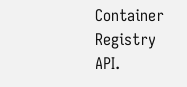Container Registry API.